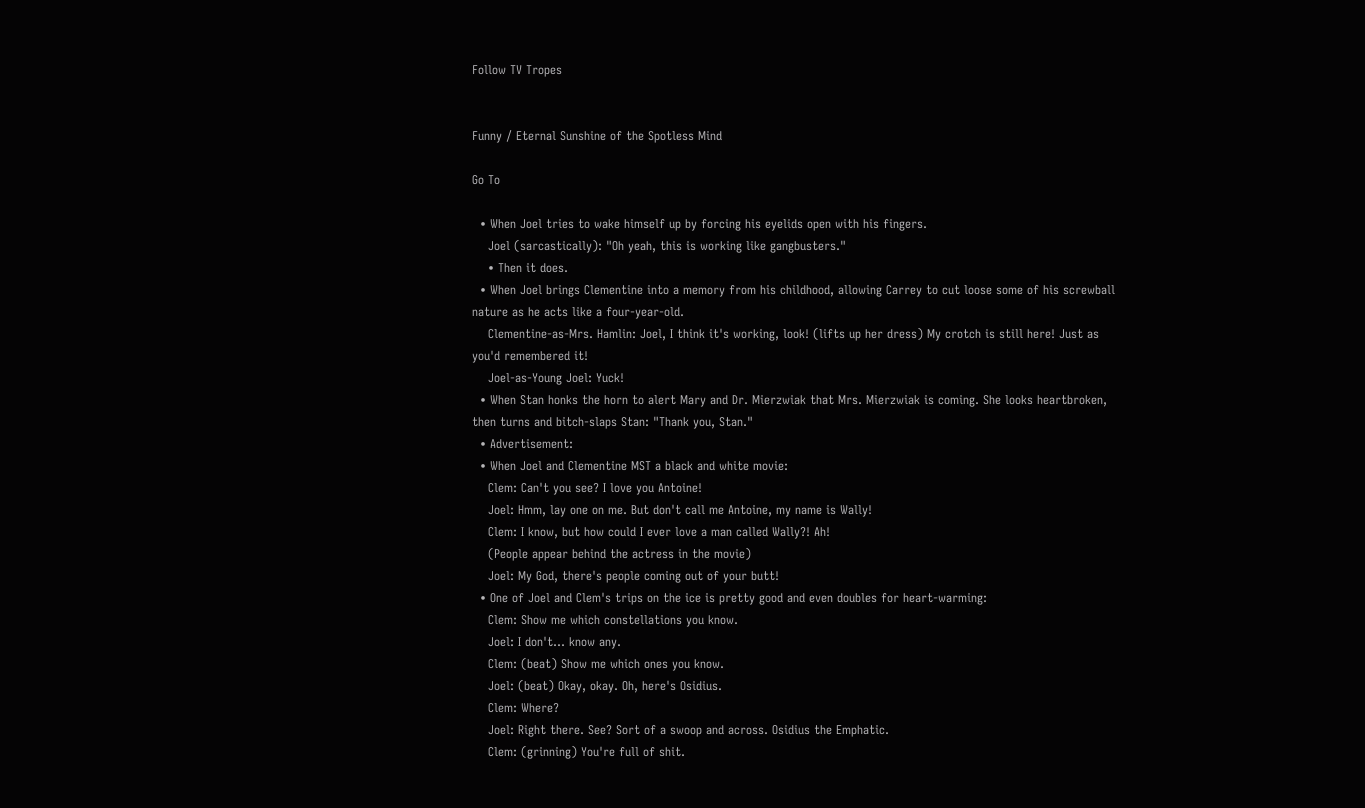Follow TV Tropes


Funny / Eternal Sunshine of the Spotless Mind

Go To

  • When Joel tries to wake himself up by forcing his eyelids open with his fingers.
    Joel (sarcastically): "Oh yeah, this is working like gangbusters."
    • Then it does.
  • When Joel brings Clementine into a memory from his childhood, allowing Carrey to cut loose some of his screwball nature as he acts like a four-year-old.
    Clementine-as-Mrs. Hamlin: Joel, I think it's working, look! (lifts up her dress) My crotch is still here! Just as you'd remembered it!
    Joel-as-Young Joel: Yuck!
  • When Stan honks the horn to alert Mary and Dr. Mierzwiak that Mrs. Mierzwiak is coming. She looks heartbroken, then turns and bitch-slaps Stan: "Thank you, Stan."
  • Advertisement:
  • When Joel and Clementine MST a black and white movie:
    Clem: Can't you see? I love you Antoine!
    Joel: Hmm, lay one on me. But don't call me Antoine, my name is Wally!
    Clem: I know, but how could I ever love a man called Wally?! Ah!
    (People appear behind the actress in the movie)
    Joel: My God, there's people coming out of your butt!
  • One of Joel and Clem's trips on the ice is pretty good and even doubles for heart-warming:
    Clem: Show me which constellations you know.
    Joel: I don't... know any.
    Clem: (beat) Show me which ones you know.
    Joel: (beat) Okay, okay. Oh, here's Osidius.
    Clem: Where?
    Joel: Right there. See? Sort of a swoop and across. Osidius the Emphatic.
    Clem: (grinning) You're full of shit.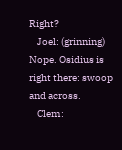Right?
    Joel: (grinning) Nope. Osidius is right there: swoop and across.
    Clem: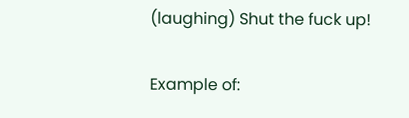(laughing) Shut the fuck up!

Example of: